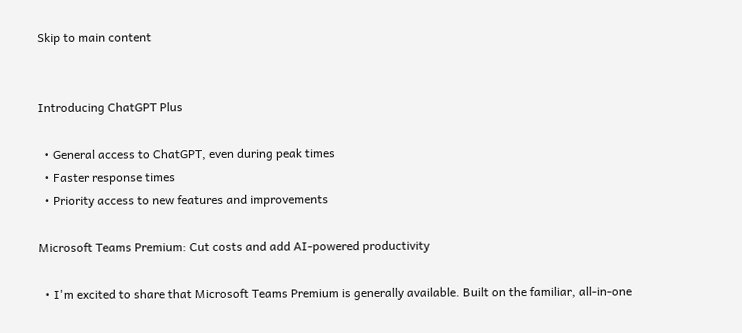Skip to main content


Introducing ChatGPT Plus

  • General access to ChatGPT, even during peak times
  • Faster response times
  • Priority access to new features and improvements

Microsoft Teams Premium: Cut costs and add AI-powered productivity

  • I'm excited to share that Microsoft Teams Premium is generally available. Built on the familiar, all-in-one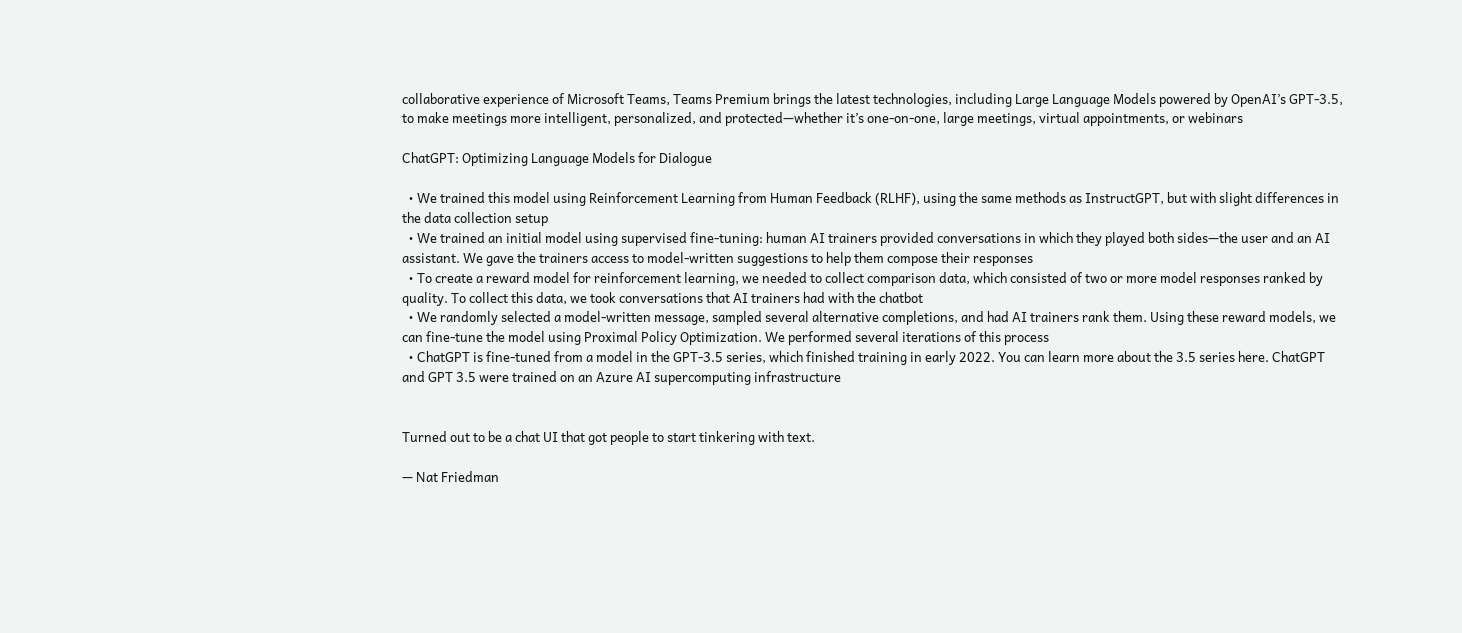collaborative experience of Microsoft Teams, Teams Premium brings the latest technologies, including Large Language Models powered by OpenAI’s GPT-3.5, to make meetings more intelligent, personalized, and protected—whether it’s one-on-one, large meetings, virtual appointments, or webinars

ChatGPT: Optimizing Language Models for Dialogue

  • We trained this model using Reinforcement Learning from Human Feedback (RLHF), using the same methods as InstructGPT, but with slight differences in the data collection setup
  • We trained an initial model using supervised fine-tuning: human AI trainers provided conversations in which they played both sides—the user and an AI assistant. We gave the trainers access to model-written suggestions to help them compose their responses
  • To create a reward model for reinforcement learning, we needed to collect comparison data, which consisted of two or more model responses ranked by quality. To collect this data, we took conversations that AI trainers had with the chatbot
  • We randomly selected a model-written message, sampled several alternative completions, and had AI trainers rank them. Using these reward models, we can fine-tune the model using Proximal Policy Optimization. We performed several iterations of this process
  • ChatGPT is fine-tuned from a model in the GPT-3.5 series, which finished training in early 2022. You can learn more about the 3.5 series here. ChatGPT and GPT 3.5 were trained on an Azure AI supercomputing infrastructure


Turned out to be a chat UI that got people to start tinkering with text.

— Nat Friedman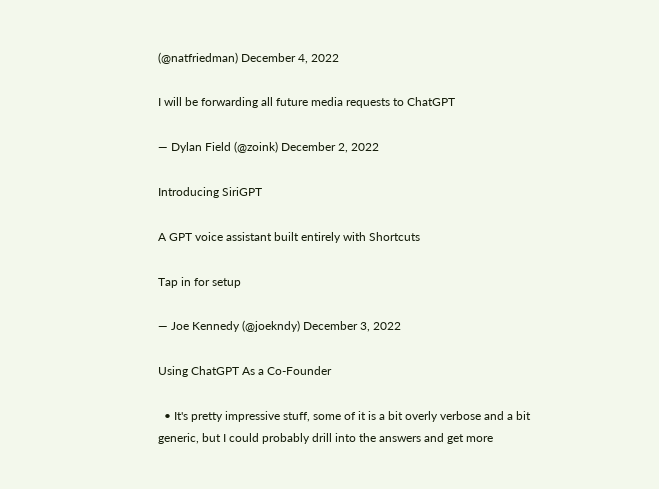(@natfriedman) December 4, 2022

I will be forwarding all future media requests to ChatGPT

— Dylan Field (@zoink) December 2, 2022

Introducing SiriGPT

A GPT voice assistant built entirely with Shortcuts

Tap in for setup

— Joe Kennedy (@joekndy) December 3, 2022

Using ChatGPT As a Co-Founder

  • It's pretty impressive stuff, some of it is a bit overly verbose and a bit generic, but I could probably drill into the answers and get more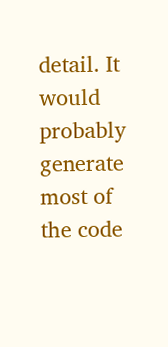detail. It would probably generate most of the code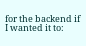for the backend if I wanted it to: